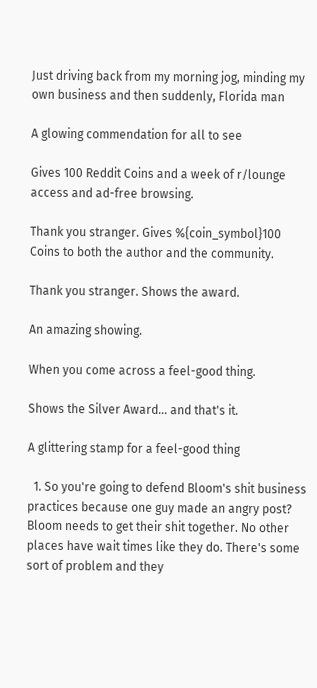Just driving back from my morning jog, minding my own business and then suddenly, Florida man

A glowing commendation for all to see

Gives 100 Reddit Coins and a week of r/lounge access and ad-free browsing.

Thank you stranger. Gives %{coin_symbol}100 Coins to both the author and the community.

Thank you stranger. Shows the award.

An amazing showing.

When you come across a feel-good thing.

Shows the Silver Award... and that's it.

A glittering stamp for a feel-good thing

  1. So you're going to defend Bloom's shit business practices because one guy made an angry post? Bloom needs to get their shit together. No other places have wait times like they do. There's some sort of problem and they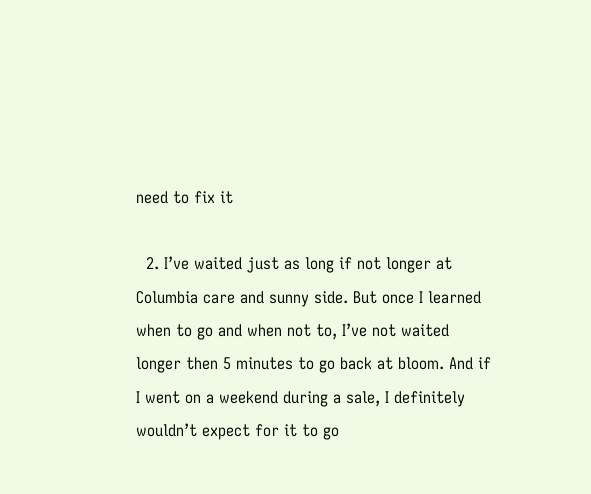need to fix it

  2. I’ve waited just as long if not longer at Columbia care and sunny side. But once I learned when to go and when not to, I’ve not waited longer then 5 minutes to go back at bloom. And if I went on a weekend during a sale, I definitely wouldn’t expect for it to go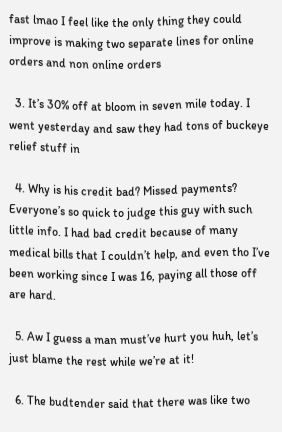fast lmao I feel like the only thing they could improve is making two separate lines for online orders and non online orders

  3. It’s 30% off at bloom in seven mile today. I went yesterday and saw they had tons of buckeye relief stuff in

  4. Why is his credit bad? Missed payments? Everyone’s so quick to judge this guy with such little info. I had bad credit because of many medical bills that I couldn’t help, and even tho I’ve been working since I was 16, paying all those off are hard.

  5. Aw I guess a man must’ve hurt you huh, let’s just blame the rest while we’re at it!

  6. The budtender said that there was like two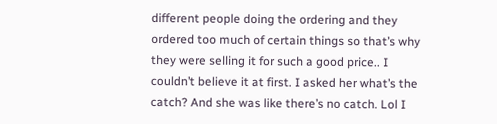different people doing the ordering and they ordered too much of certain things so that’s why they were selling it for such a good price.. I couldn’t believe it at first. I asked her what’s the catch? And she was like there’s no catch. Lol I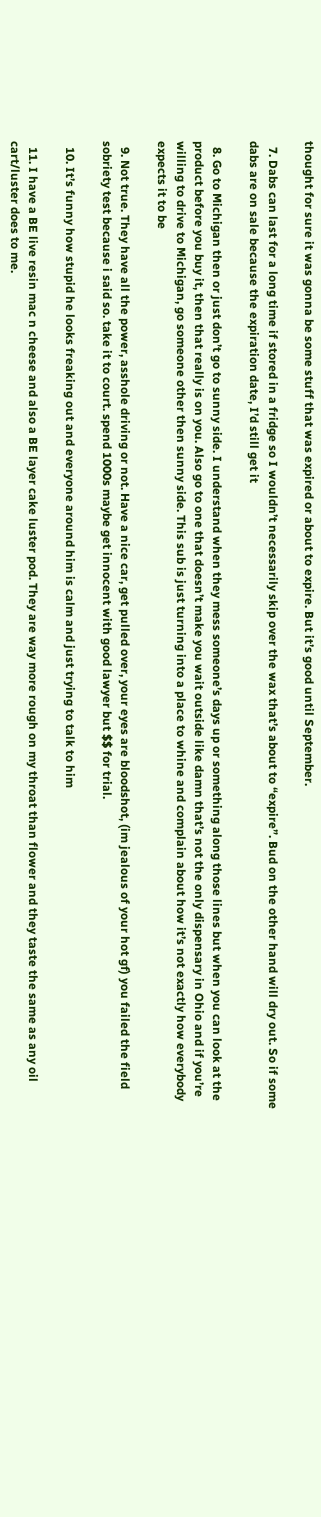thought for sure it was gonna be some stuff that was expired or about to expire. But it’s good until September.

  7. Dabs can last for a long time if stored in a fridge so I wouldn’t necessarily skip over the wax that’s about to “expire”. Bud on the other hand will dry out. So if some dabs are on sale because the expiration date, I’d still get it

  8. Go to Michigan then or just don’t go to sunny side. I understand when they mess someone’s days up or something along those lines but when you can look at the product before you buy it, then that really is on you. Also go to one that doesn’t make you wait outside like damn that’s not the only dispensary in Ohio and if you’re willing to drive to Michigan, go someone other then sunny side. This sub is just turning into a place to whine and complain about how it’s not exactly how everybody expects it to be

  9. Not true. They have all the power, asshole driving or not. Have a nice car, get pulled over, your eyes are bloodshot, (im jealous of your hot gf) you failed the field sobriety test because i said so. take it to court. spend 1000s maybe get innocent with good lawyer but $$ for trial.

  10. It’s funny how stupid he looks freaking out and everyone around him is calm and just trying to talk to him

  11. I have a BE live resin mac n cheese and also a BE layer cake luster pod. They are way more rough on my throat than flower and they taste the same as any oil cart/luster does to me.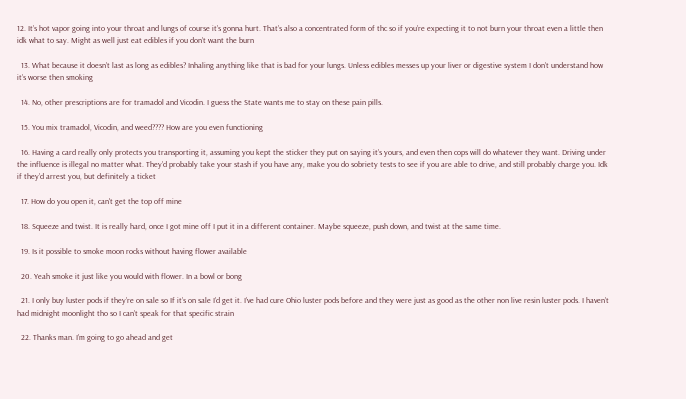12. It’s hot vapor going into your throat and lungs of course it’s gonna hurt. That’s also a concentrated form of thc so if you’re expecting it to not burn your throat even a little then idk what to say. Might as well just eat edibles if you don’t want the burn

  13. What because it doesn’t last as long as edibles? Inhaling anything like that is bad for your lungs. Unless edibles messes up your liver or digestive system I don’t understand how it’s worse then smoking

  14. No, other prescriptions are for tramadol and Vicodin. I guess the State wants me to stay on these pain pills.

  15. You mix tramadol, Vicodin, and weed???? How are you even functioning

  16. Having a card really only protects you transporting it, assuming you kept the sticker they put on saying it’s yours, and even then cops will do whatever they want. Driving under the influence is illegal no matter what. They’d probably take your stash if you have any, make you do sobriety tests to see if you are able to drive, and still probably charge you. Idk if they’d arrest you, but definitely a ticket

  17. How do you open it, can't get the top off mine

  18. Squeeze and twist. It is really hard, once I got mine off I put it in a different container. Maybe squeeze, push down, and twist at the same time.

  19. Is it possible to smoke moon rocks without having flower available

  20. Yeah smoke it just like you would with flower. In a bowl or bong

  21. I only buy luster pods if they’re on sale so If it’s on sale I’d get it. I’ve had cure Ohio luster pods before and they were just as good as the other non live resin luster pods. I haven’t had midnight moonlight tho so I can’t speak for that specific strain

  22. Thanks man. I’m going to go ahead and get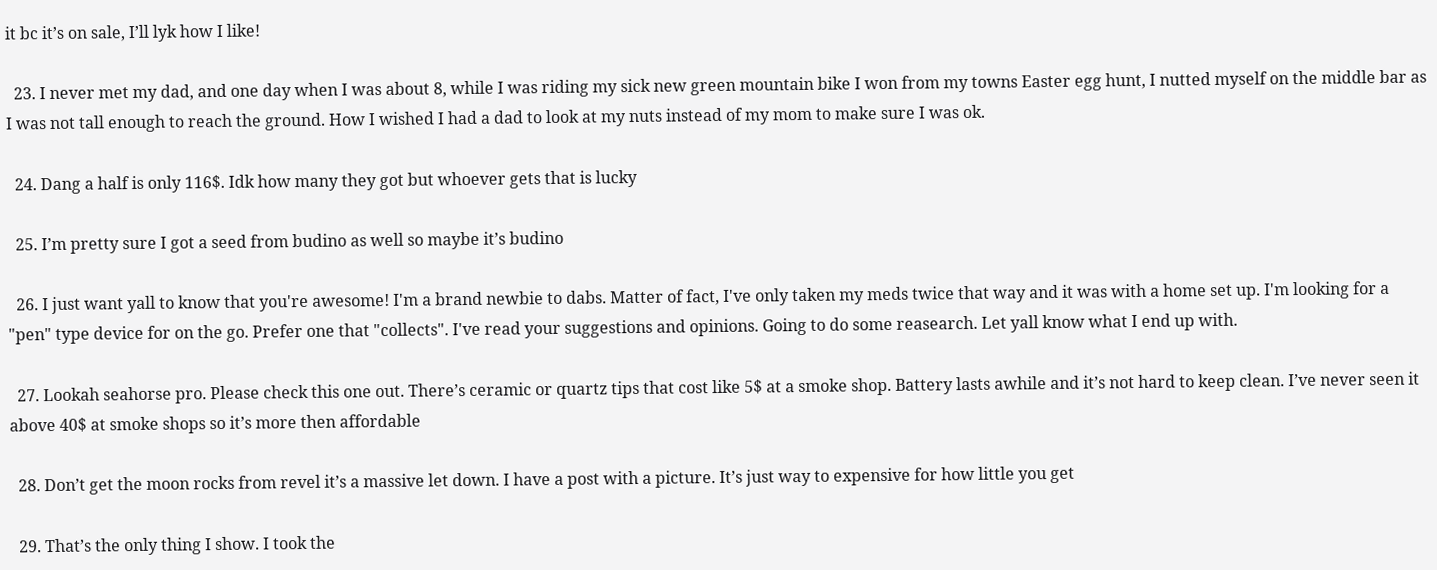it bc it’s on sale, I’ll lyk how I like!

  23. I never met my dad, and one day when I was about 8, while I was riding my sick new green mountain bike I won from my towns Easter egg hunt, I nutted myself on the middle bar as I was not tall enough to reach the ground. How I wished I had a dad to look at my nuts instead of my mom to make sure I was ok.

  24. Dang a half is only 116$. Idk how many they got but whoever gets that is lucky

  25. I’m pretty sure I got a seed from budino as well so maybe it’s budino

  26. I just want yall to know that you're awesome! I'm a brand newbie to dabs. Matter of fact, I've only taken my meds twice that way and it was with a home set up. I'm looking for a "pen" type device for on the go. Prefer one that "collects". I've read your suggestions and opinions. Going to do some reasearch. Let yall know what I end up with.

  27. Lookah seahorse pro. Please check this one out. There’s ceramic or quartz tips that cost like 5$ at a smoke shop. Battery lasts awhile and it’s not hard to keep clean. I’ve never seen it above 40$ at smoke shops so it’s more then affordable

  28. Don’t get the moon rocks from revel it’s a massive let down. I have a post with a picture. It’s just way to expensive for how little you get

  29. That’s the only thing I show. I took the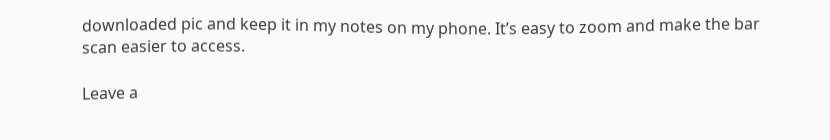downloaded pic and keep it in my notes on my phone. It’s easy to zoom and make the bar scan easier to access.

Leave a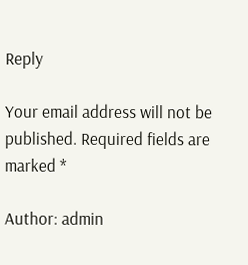Reply

Your email address will not be published. Required fields are marked *

Author: admin